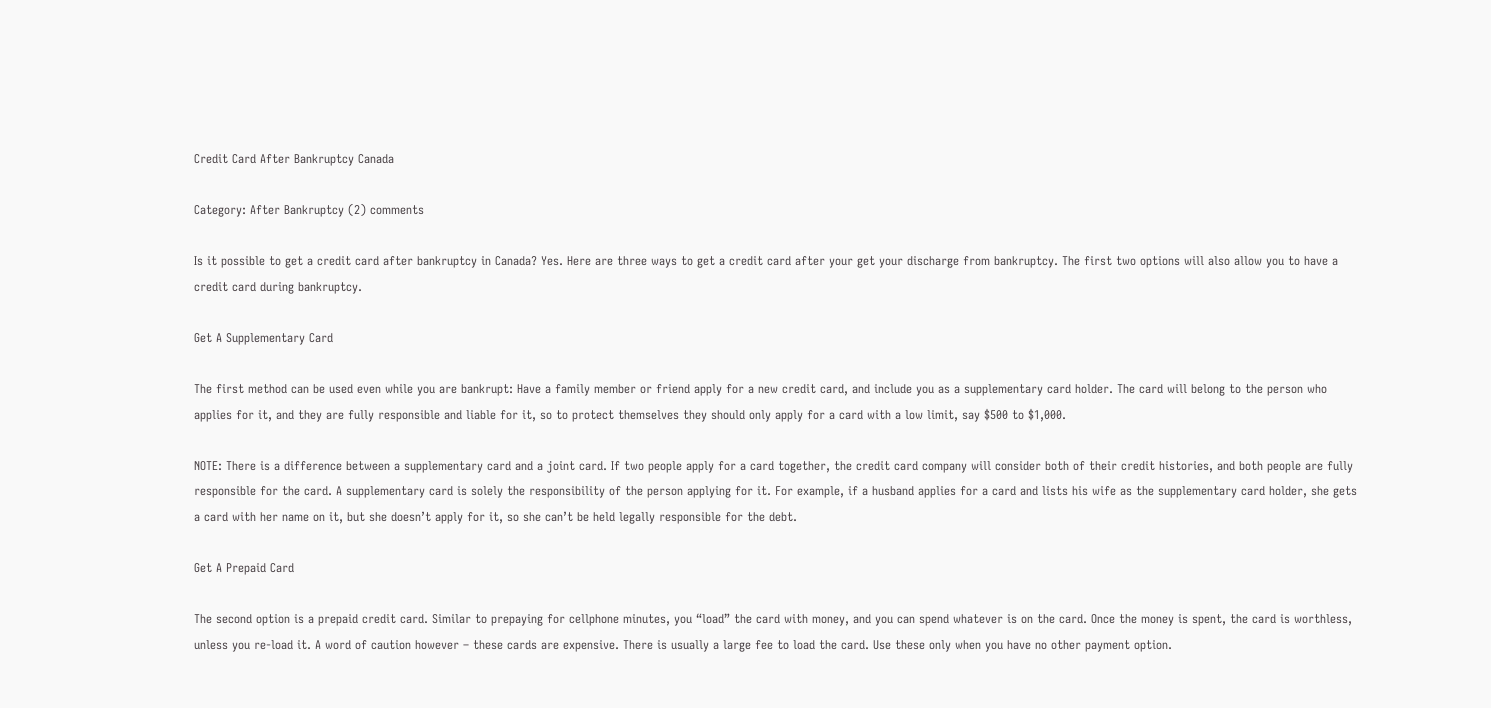Credit Card After Bankruptcy Canada

Category: After Bankruptcy (2) comments

Is it possible to get a credit card after bankruptcy in Canada? Yes. Here are three ways to get a credit card after your get your discharge from bankruptcy. The first two options will also allow you to have a credit card during bankruptcy.

Get A Supplementary Card

The first method can be used even while you are bankrupt: Have a family member or friend apply for a new credit card, and include you as a supplementary card holder. The card will belong to the person who applies for it, and they are fully responsible and liable for it, so to protect themselves they should only apply for a card with a low limit, say $500 to $1,000.

NOTE: There is a difference between a supplementary card and a joint card. If two people apply for a card together, the credit card company will consider both of their credit histories, and both people are fully responsible for the card. A supplementary card is solely the responsibility of the person applying for it. For example, if a husband applies for a card and lists his wife as the supplementary card holder, she gets a card with her name on it, but she doesn’t apply for it, so she can’t be held legally responsible for the debt.

Get A Prepaid Card

The second option is a prepaid credit card. Similar to prepaying for cellphone minutes, you “load” the card with money, and you can spend whatever is on the card. Once the money is spent, the card is worthless, unless you re-load it. A word of caution however – these cards are expensive. There is usually a large fee to load the card. Use these only when you have no other payment option.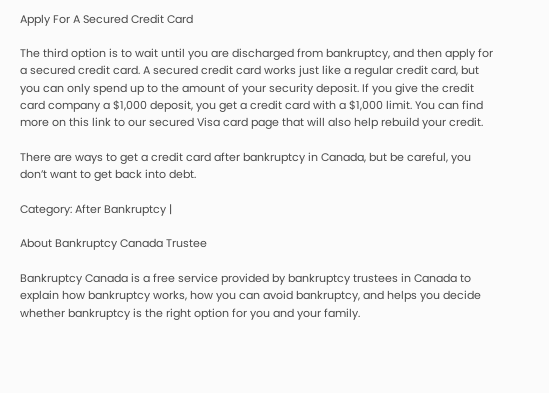Apply For A Secured Credit Card

The third option is to wait until you are discharged from bankruptcy, and then apply for a secured credit card. A secured credit card works just like a regular credit card, but you can only spend up to the amount of your security deposit. If you give the credit card company a $1,000 deposit, you get a credit card with a $1,000 limit. You can find more on this link to our secured Visa card page that will also help rebuild your credit.

There are ways to get a credit card after bankruptcy in Canada, but be careful, you don’t want to get back into debt.

Category: After Bankruptcy |

About Bankruptcy Canada Trustee

Bankruptcy Canada is a free service provided by bankruptcy trustees in Canada to explain how bankruptcy works, how you can avoid bankruptcy, and helps you decide whether bankruptcy is the right option for you and your family.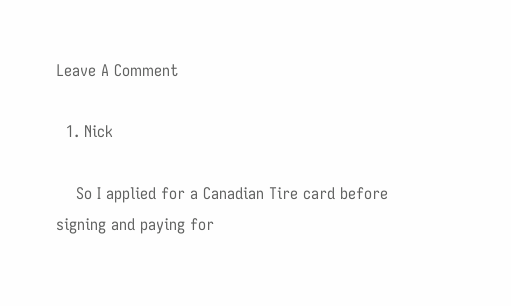Leave A Comment

  1. Nick

    So I applied for a Canadian Tire card before signing and paying for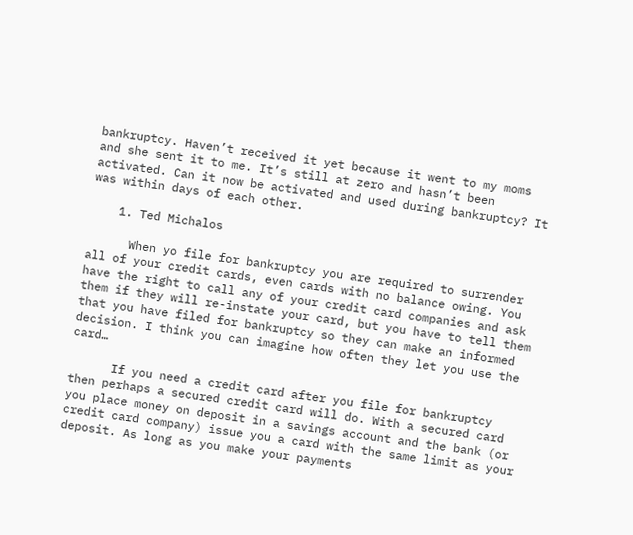bankruptcy. Haven’t received it yet because it went to my moms and she sent it to me. It’s still at zero and hasn’t been activated. Can it now be activated and used during bankruptcy? It was within days of each other.

    1. Ted Michalos

      When yo file for bankruptcy you are required to surrender all of your credit cards, even cards with no balance owing. You have the right to call any of your credit card companies and ask them if they will re-instate your card, but you have to tell them that you have filed for bankruptcy so they can make an informed decision. I think you can imagine how often they let you use the card…

      If you need a credit card after you file for bankruptcy then perhaps a secured credit card will do. With a secured card you place money on deposit in a savings account and the bank (or credit card company) issue you a card with the same limit as your deposit. As long as you make your payments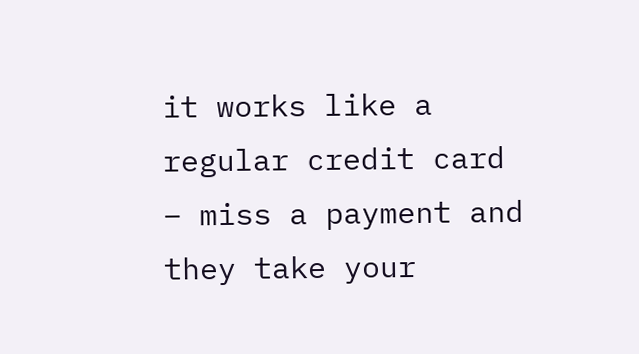it works like a regular credit card – miss a payment and they take your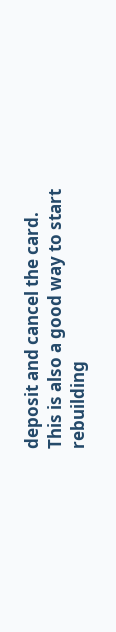deposit and cancel the card. This is also a good way to start rebuilding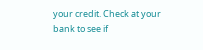your credit. Check at your bank to see if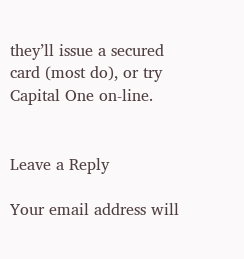they’ll issue a secured card (most do), or try Capital One on-line.


Leave a Reply

Your email address will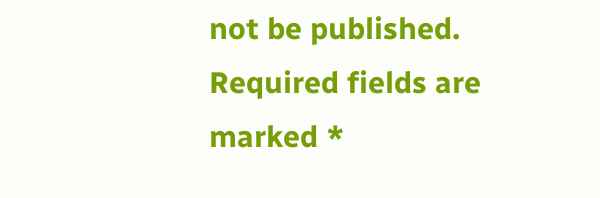not be published. Required fields are marked *